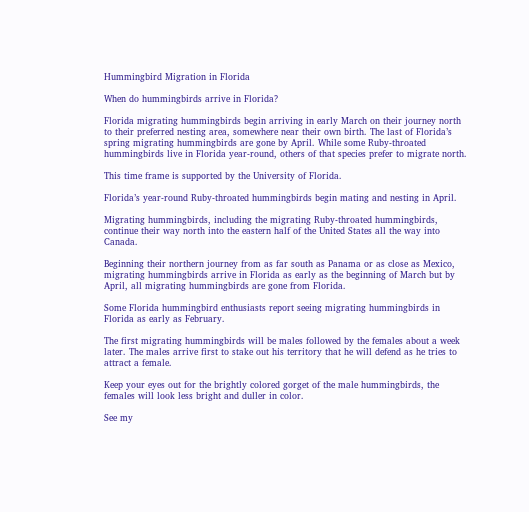Hummingbird Migration in Florida

When do hummingbirds arrive in Florida?

Florida migrating hummingbirds begin arriving in early March on their journey north to their preferred nesting area, somewhere near their own birth. The last of Florida’s spring migrating hummingbirds are gone by April. While some Ruby-throated hummingbirds live in Florida year-round, others of that species prefer to migrate north.

This time frame is supported by the University of Florida.

Florida’s year-round Ruby-throated hummingbirds begin mating and nesting in April.

Migrating hummingbirds, including the migrating Ruby-throated hummingbirds, continue their way north into the eastern half of the United States all the way into Canada.

Beginning their northern journey from as far south as Panama or as close as Mexico, migrating hummingbirds arrive in Florida as early as the beginning of March but by April, all migrating hummingbirds are gone from Florida.

Some Florida hummingbird enthusiasts report seeing migrating hummingbirds in Florida as early as February.

The first migrating hummingbirds will be males followed by the females about a week later. The males arrive first to stake out his territory that he will defend as he tries to attract a female.

Keep your eyes out for the brightly colored gorget of the male hummingbirds, the females will look less bright and duller in color.

See my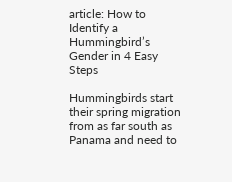article: How to Identify a Hummingbird’s Gender in 4 Easy Steps

Hummingbirds start their spring migration from as far south as Panama and need to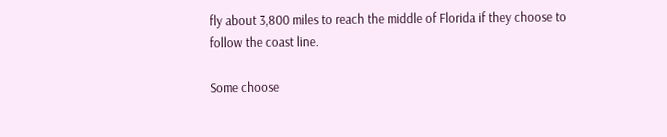fly about 3,800 miles to reach the middle of Florida if they choose to follow the coast line.

Some choose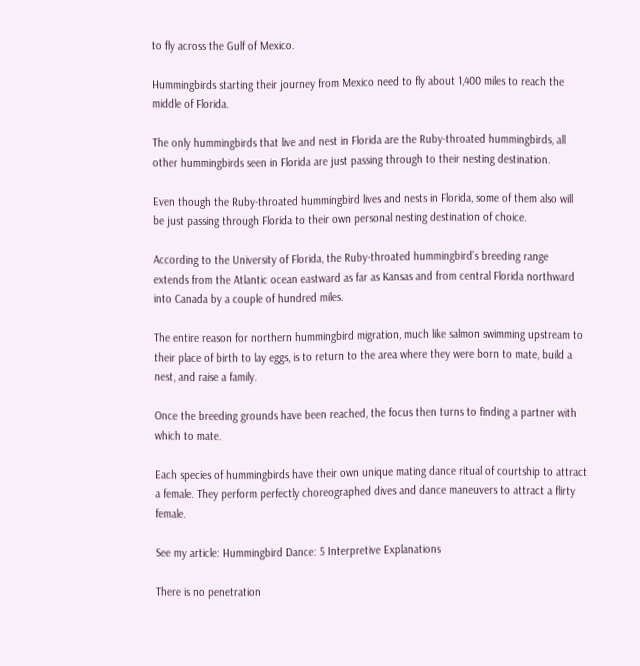to fly across the Gulf of Mexico.

Hummingbirds starting their journey from Mexico need to fly about 1,400 miles to reach the middle of Florida.

The only hummingbirds that live and nest in Florida are the Ruby-throated hummingbirds, all other hummingbirds seen in Florida are just passing through to their nesting destination.

Even though the Ruby-throated hummingbird lives and nests in Florida, some of them also will be just passing through Florida to their own personal nesting destination of choice.

According to the University of Florida, the Ruby-throated hummingbird’s breeding range extends from the Atlantic ocean eastward as far as Kansas and from central Florida northward into Canada by a couple of hundred miles.

The entire reason for northern hummingbird migration, much like salmon swimming upstream to their place of birth to lay eggs, is to return to the area where they were born to mate, build a nest, and raise a family.

Once the breeding grounds have been reached, the focus then turns to finding a partner with which to mate.

Each species of hummingbirds have their own unique mating dance ritual of courtship to attract a female. They perform perfectly choreographed dives and dance maneuvers to attract a flirty female.

See my article: Hummingbird Dance: 5 Interpretive Explanations

There is no penetration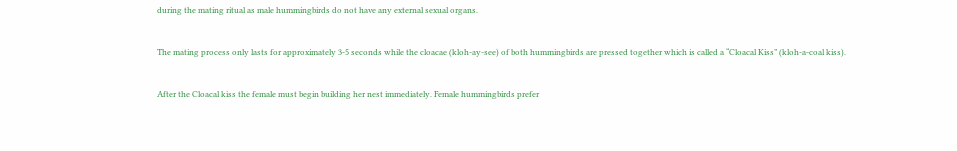during the mating ritual as male hummingbirds do not have any external sexual organs.

The mating process only lasts for approximately 3-5 seconds while the cloacae (kloh-ay-see) of both hummingbirds are pressed together which is called a “Cloacal Kiss” (kloh-a-coal kiss).

After the Cloacal kiss the female must begin building her nest immediately. Female hummingbirds prefer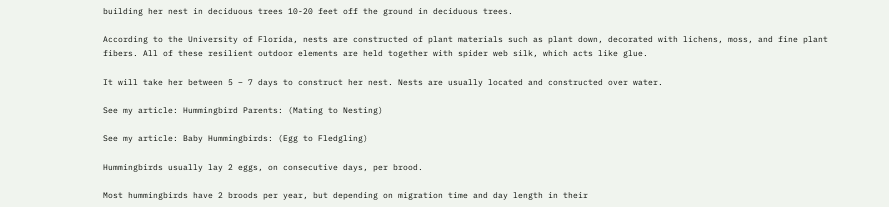building her nest in deciduous trees 10-20 feet off the ground in deciduous trees.

According to the University of Florida, nests are constructed of plant materials such as plant down, decorated with lichens, moss, and fine plant fibers. All of these resilient outdoor elements are held together with spider web silk, which acts like glue.

It will take her between 5 – 7 days to construct her nest. Nests are usually located and constructed over water.

See my article: Hummingbird Parents: (Mating to Nesting)

See my article: Baby Hummingbirds: (Egg to Fledgling)

Hummingbirds usually lay 2 eggs, on consecutive days, per brood.

Most hummingbirds have 2 broods per year, but depending on migration time and day length in their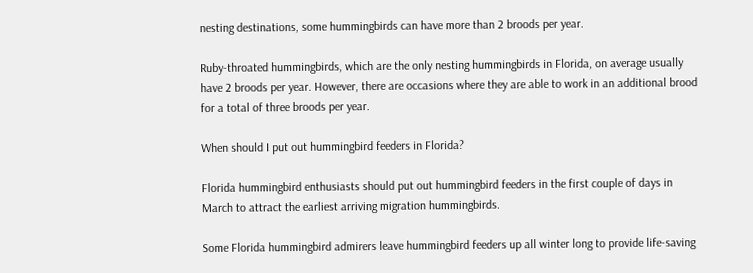nesting destinations, some hummingbirds can have more than 2 broods per year.

Ruby-throated hummingbirds, which are the only nesting hummingbirds in Florida, on average usually have 2 broods per year. However, there are occasions where they are able to work in an additional brood for a total of three broods per year.

When should I put out hummingbird feeders in Florida?

Florida hummingbird enthusiasts should put out hummingbird feeders in the first couple of days in March to attract the earliest arriving migration hummingbirds.

Some Florida hummingbird admirers leave hummingbird feeders up all winter long to provide life-saving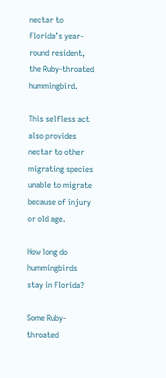nectar to Florida’s year-round resident, the Ruby-throated hummingbird.

This selfless act also provides nectar to other migrating species unable to migrate because of injury or old age.

How long do hummingbirds stay in Florida?

Some Ruby-throated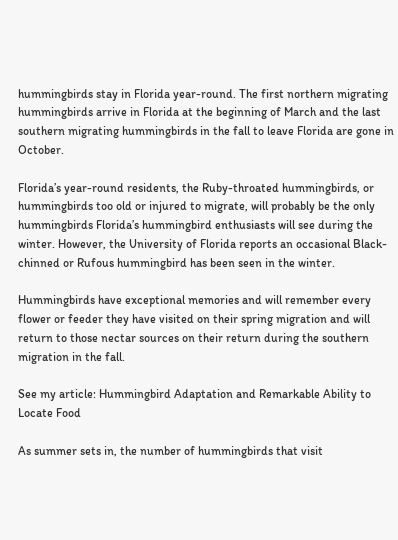hummingbirds stay in Florida year-round. The first northern migrating hummingbirds arrive in Florida at the beginning of March and the last southern migrating hummingbirds in the fall to leave Florida are gone in October.

Florida’s year-round residents, the Ruby-throated hummingbirds, or hummingbirds too old or injured to migrate, will probably be the only hummingbirds Florida’s hummingbird enthusiasts will see during the winter. However, the University of Florida reports an occasional Black-chinned or Rufous hummingbird has been seen in the winter.

Hummingbirds have exceptional memories and will remember every flower or feeder they have visited on their spring migration and will return to those nectar sources on their return during the southern migration in the fall.

See my article: Hummingbird Adaptation and Remarkable Ability to Locate Food

As summer sets in, the number of hummingbirds that visit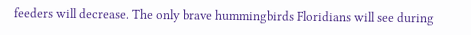feeders will decrease. The only brave hummingbirds Floridians will see during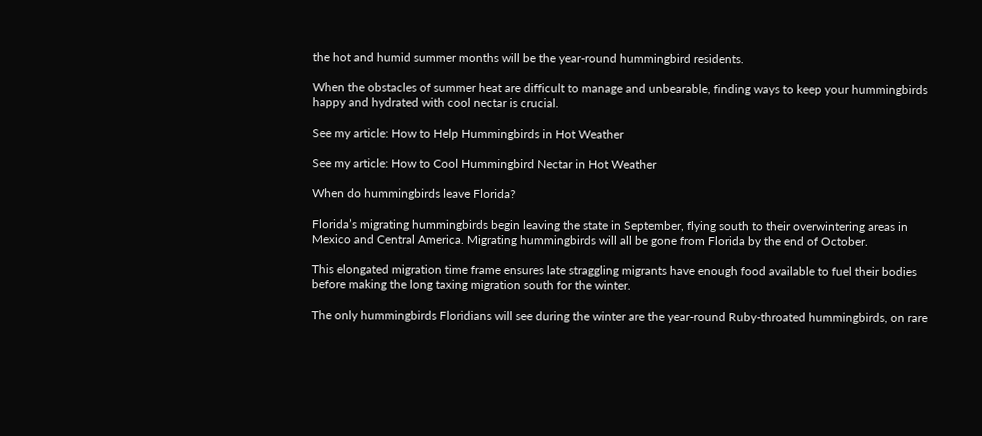the hot and humid summer months will be the year-round hummingbird residents.

When the obstacles of summer heat are difficult to manage and unbearable, finding ways to keep your hummingbirds happy and hydrated with cool nectar is crucial.

See my article: How to Help Hummingbirds in Hot Weather

See my article: How to Cool Hummingbird Nectar in Hot Weather

When do hummingbirds leave Florida?

Florida’s migrating hummingbirds begin leaving the state in September, flying south to their overwintering areas in Mexico and Central America. Migrating hummingbirds will all be gone from Florida by the end of October.

This elongated migration time frame ensures late straggling migrants have enough food available to fuel their bodies before making the long taxing migration south for the winter.

The only hummingbirds Floridians will see during the winter are the year-round Ruby-throated hummingbirds, on rare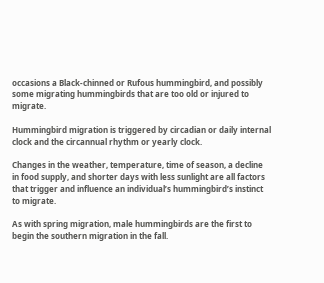occasions a Black-chinned or Rufous hummingbird, and possibly some migrating hummingbirds that are too old or injured to migrate.

Hummingbird migration is triggered by circadian or daily internal clock and the circannual rhythm or yearly clock.

Changes in the weather, temperature, time of season, a decline in food supply, and shorter days with less sunlight are all factors that trigger and influence an individual’s hummingbird’s instinct to migrate.

As with spring migration, male hummingbirds are the first to begin the southern migration in the fall.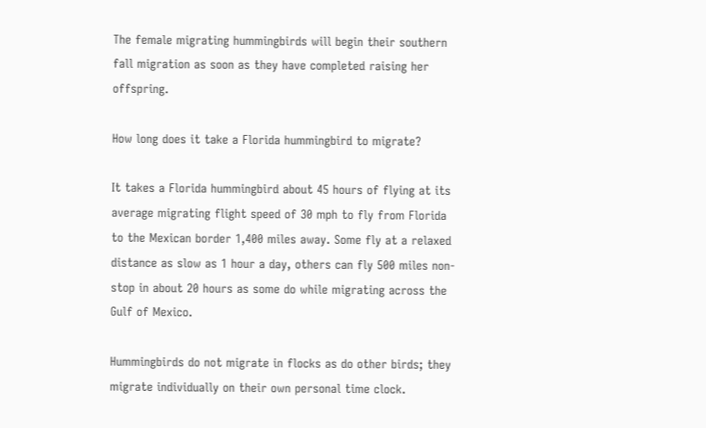The female migrating hummingbirds will begin their southern fall migration as soon as they have completed raising her offspring.

How long does it take a Florida hummingbird to migrate?

It takes a Florida hummingbird about 45 hours of flying at its average migrating flight speed of 30 mph to fly from Florida to the Mexican border 1,400 miles away. Some fly at a relaxed distance as slow as 1 hour a day, others can fly 500 miles non-stop in about 20 hours as some do while migrating across the Gulf of Mexico.

Hummingbirds do not migrate in flocks as do other birds; they migrate individually on their own personal time clock.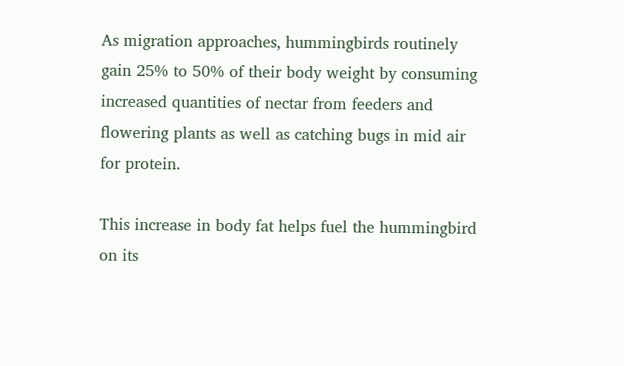As migration approaches, hummingbirds routinely gain 25% to 50% of their body weight by consuming increased quantities of nectar from feeders and flowering plants as well as catching bugs in mid air for protein.

This increase in body fat helps fuel the hummingbird on its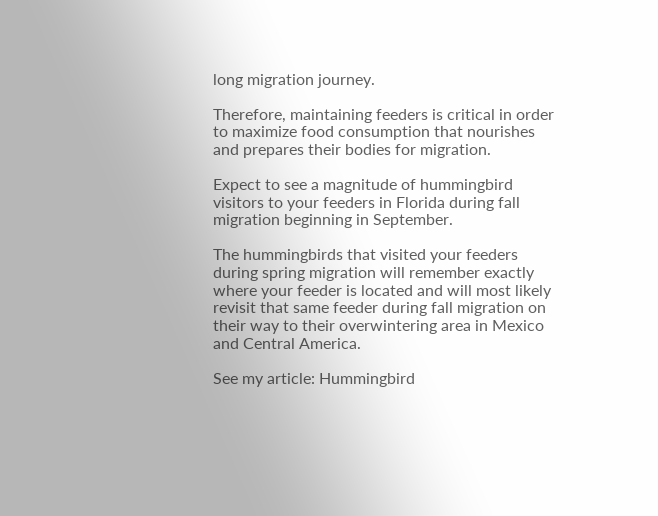long migration journey.

Therefore, maintaining feeders is critical in order to maximize food consumption that nourishes and prepares their bodies for migration.

Expect to see a magnitude of hummingbird visitors to your feeders in Florida during fall migration beginning in September.

The hummingbirds that visited your feeders during spring migration will remember exactly where your feeder is located and will most likely revisit that same feeder during fall migration on their way to their overwintering area in Mexico and Central America.

See my article: Hummingbird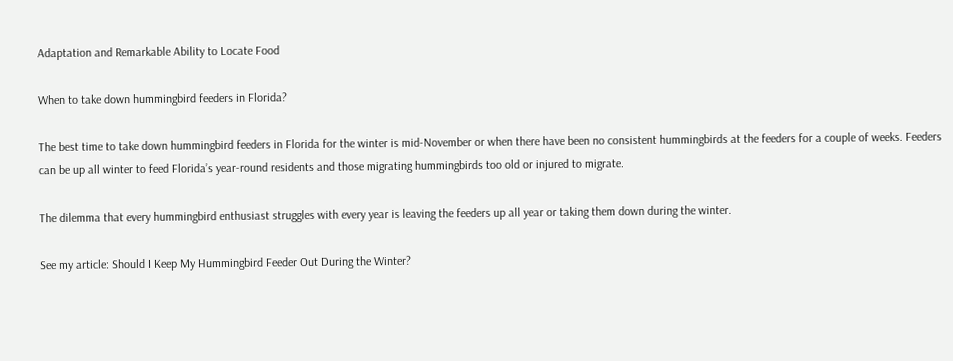Adaptation and Remarkable Ability to Locate Food

When to take down hummingbird feeders in Florida?

The best time to take down hummingbird feeders in Florida for the winter is mid-November or when there have been no consistent hummingbirds at the feeders for a couple of weeks. Feeders can be up all winter to feed Florida’s year-round residents and those migrating hummingbirds too old or injured to migrate.

The dilemma that every hummingbird enthusiast struggles with every year is leaving the feeders up all year or taking them down during the winter.

See my article: Should I Keep My Hummingbird Feeder Out During the Winter?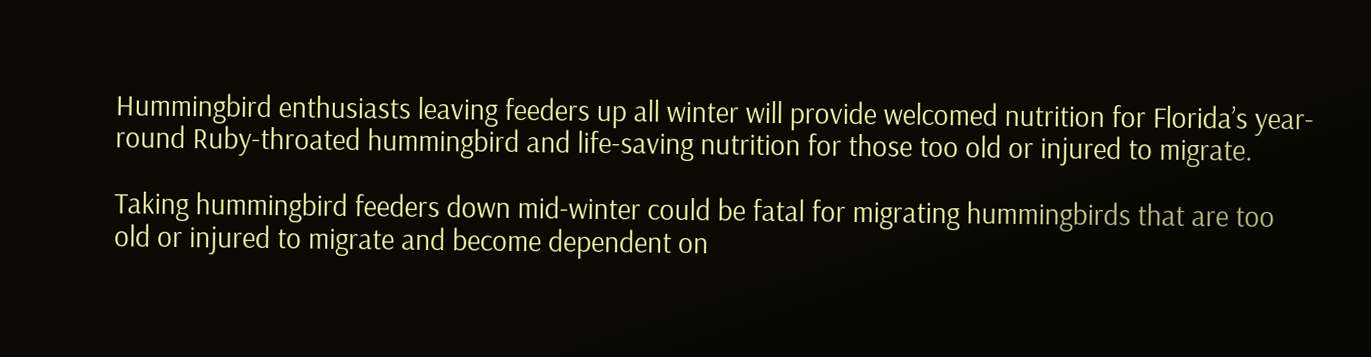Hummingbird enthusiasts leaving feeders up all winter will provide welcomed nutrition for Florida’s year-round Ruby-throated hummingbird and life-saving nutrition for those too old or injured to migrate.

Taking hummingbird feeders down mid-winter could be fatal for migrating hummingbirds that are too old or injured to migrate and become dependent on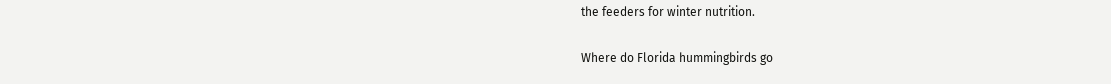the feeders for winter nutrition.

Where do Florida hummingbirds go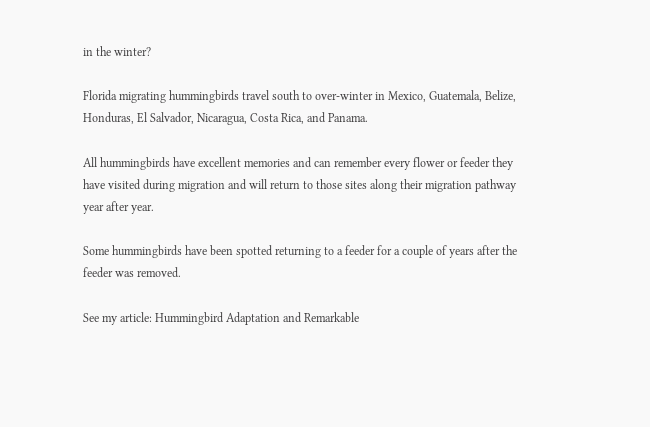in the winter?

Florida migrating hummingbirds travel south to over-winter in Mexico, Guatemala, Belize, Honduras, El Salvador, Nicaragua, Costa Rica, and Panama.

All hummingbirds have excellent memories and can remember every flower or feeder they have visited during migration and will return to those sites along their migration pathway year after year.

Some hummingbirds have been spotted returning to a feeder for a couple of years after the feeder was removed.

See my article: Hummingbird Adaptation and Remarkable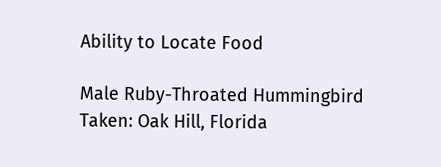Ability to Locate Food

Male Ruby-Throated Hummingbird
Taken: Oak Hill, Florida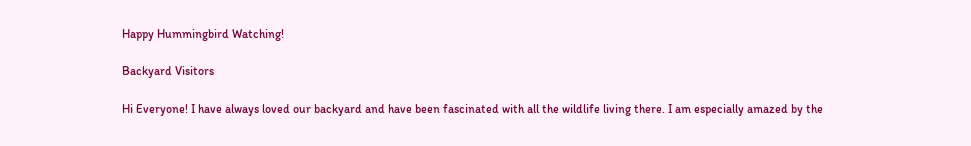Happy Hummingbird Watching!

Backyard Visitors

Hi Everyone! I have always loved our backyard and have been fascinated with all the wildlife living there. I am especially amazed by the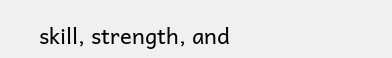skill, strength, and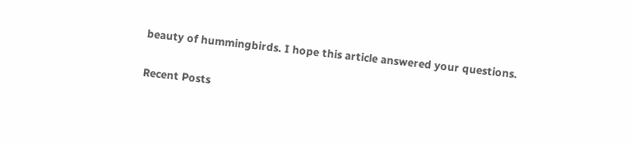beauty of hummingbirds. I hope this article answered your questions.

Recent Posts